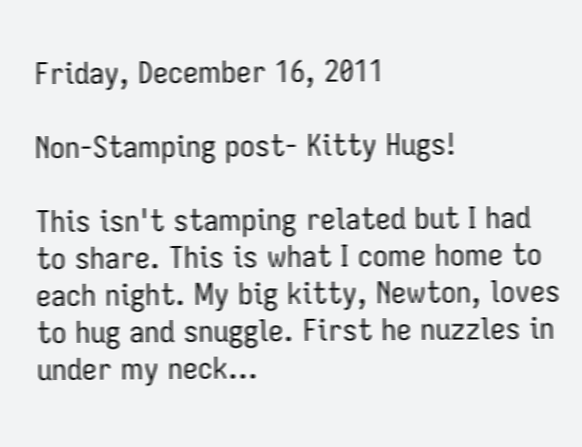Friday, December 16, 2011

Non-Stamping post- Kitty Hugs!

This isn't stamping related but I had to share. This is what I come home to each night. My big kitty, Newton, loves to hug and snuggle. First he nuzzles in under my neck...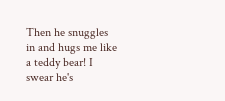Then he snuggles in and hugs me like a teddy bear! I swear he's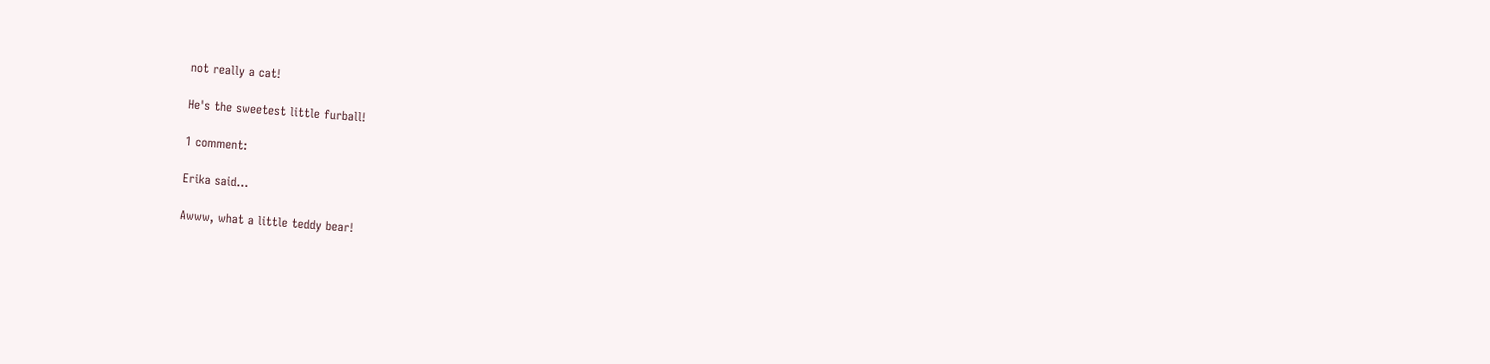not really a cat!

He's the sweetest little furball!

1 comment:

Erika said...

Awww, what a little teddy bear!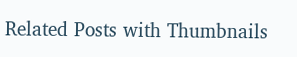Related Posts with Thumbnails